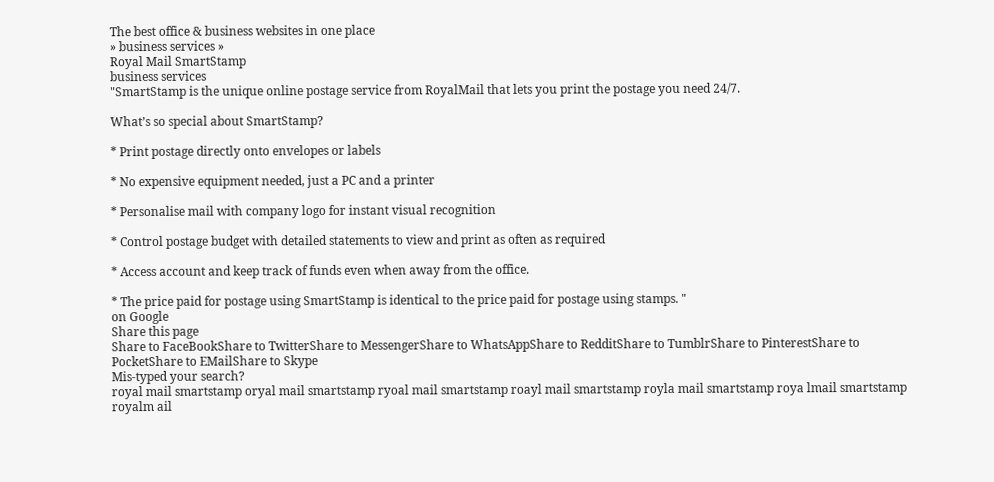The best office & business websites in one place
» business services »
Royal Mail SmartStamp
business services
"SmartStamp is the unique online postage service from RoyalMail that lets you print the postage you need 24/7.

What’s so special about SmartStamp?

* Print postage directly onto envelopes or labels

* No expensive equipment needed, just a PC and a printer

* Personalise mail with company logo for instant visual recognition

* Control postage budget with detailed statements to view and print as often as required

* Access account and keep track of funds even when away from the office.

* The price paid for postage using SmartStamp is identical to the price paid for postage using stamps. "
on Google
Share this page
Share to FaceBookShare to TwitterShare to MessengerShare to WhatsAppShare to RedditShare to TumblrShare to PinterestShare to PocketShare to EMailShare to Skype
Mis-typed your search?
royal mail smartstamp oryal mail smartstamp ryoal mail smartstamp roayl mail smartstamp royla mail smartstamp roya lmail smartstamp royalm ail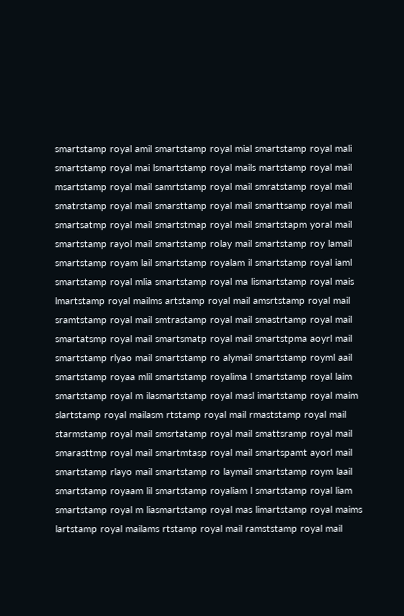smartstamp royal amil smartstamp royal mial smartstamp royal mali smartstamp royal mai lsmartstamp royal mails martstamp royal mail msartstamp royal mail samrtstamp royal mail smratstamp royal mail smatrstamp royal mail smarsttamp royal mail smarttsamp royal mail smartsatmp royal mail smartstmap royal mail smartstapm yoral mail smartstamp rayol mail smartstamp rolay mail smartstamp roy lamail smartstamp royam lail smartstamp royalam il smartstamp royal iaml smartstamp royal mlia smartstamp royal ma lismartstamp royal mais lmartstamp royal mailms artstamp royal mail amsrtstamp royal mail sramtstamp royal mail smtrastamp royal mail smastrtamp royal mail smartatsmp royal mail smartsmatp royal mail smartstpma aoyrl mail smartstamp rlyao mail smartstamp ro alymail smartstamp royml aail smartstamp royaa mlil smartstamp royalima l smartstamp royal laim smartstamp royal m ilasmartstamp royal masl imartstamp royal maim slartstamp royal mailasm rtstamp royal mail rmaststamp royal mail starmstamp royal mail smsrtatamp royal mail smattsramp royal mail smarasttmp royal mail smartmtasp royal mail smartspamt ayorl mail smartstamp rlayo mail smartstamp ro laymail smartstamp roym laail smartstamp royaam lil smartstamp royaliam l smartstamp royal liam smartstamp royal m liasmartstamp royal mas limartstamp royal maims lartstamp royal mailams rtstamp royal mail ramststamp royal mail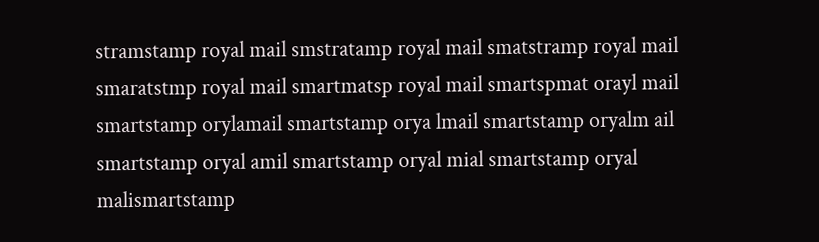stramstamp royal mail smstratamp royal mail smatstramp royal mail smaratstmp royal mail smartmatsp royal mail smartspmat orayl mail smartstamp orylamail smartstamp orya lmail smartstamp oryalm ail smartstamp oryal amil smartstamp oryal mial smartstamp oryal malismartstamp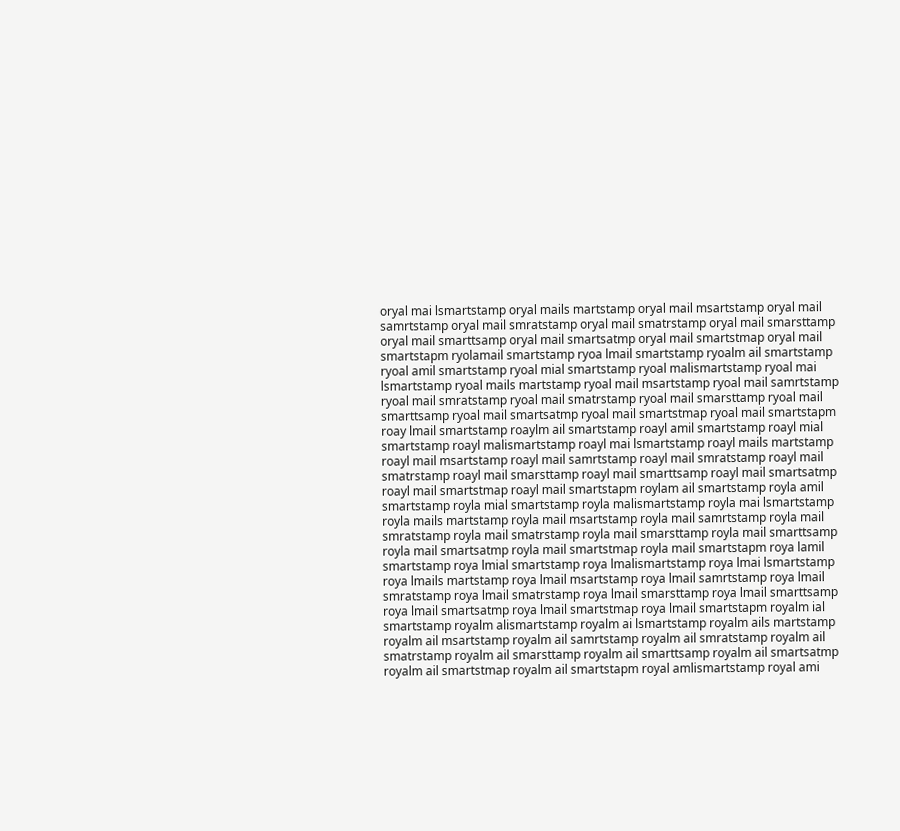oryal mai lsmartstamp oryal mails martstamp oryal mail msartstamp oryal mail samrtstamp oryal mail smratstamp oryal mail smatrstamp oryal mail smarsttamp oryal mail smarttsamp oryal mail smartsatmp oryal mail smartstmap oryal mail smartstapm ryolamail smartstamp ryoa lmail smartstamp ryoalm ail smartstamp ryoal amil smartstamp ryoal mial smartstamp ryoal malismartstamp ryoal mai lsmartstamp ryoal mails martstamp ryoal mail msartstamp ryoal mail samrtstamp ryoal mail smratstamp ryoal mail smatrstamp ryoal mail smarsttamp ryoal mail smarttsamp ryoal mail smartsatmp ryoal mail smartstmap ryoal mail smartstapm roay lmail smartstamp roaylm ail smartstamp roayl amil smartstamp roayl mial smartstamp roayl malismartstamp roayl mai lsmartstamp roayl mails martstamp roayl mail msartstamp roayl mail samrtstamp roayl mail smratstamp roayl mail smatrstamp roayl mail smarsttamp roayl mail smarttsamp roayl mail smartsatmp roayl mail smartstmap roayl mail smartstapm roylam ail smartstamp royla amil smartstamp royla mial smartstamp royla malismartstamp royla mai lsmartstamp royla mails martstamp royla mail msartstamp royla mail samrtstamp royla mail smratstamp royla mail smatrstamp royla mail smarsttamp royla mail smarttsamp royla mail smartsatmp royla mail smartstmap royla mail smartstapm roya lamil smartstamp roya lmial smartstamp roya lmalismartstamp roya lmai lsmartstamp roya lmails martstamp roya lmail msartstamp roya lmail samrtstamp roya lmail smratstamp roya lmail smatrstamp roya lmail smarsttamp roya lmail smarttsamp roya lmail smartsatmp roya lmail smartstmap roya lmail smartstapm royalm ial smartstamp royalm alismartstamp royalm ai lsmartstamp royalm ails martstamp royalm ail msartstamp royalm ail samrtstamp royalm ail smratstamp royalm ail smatrstamp royalm ail smarsttamp royalm ail smarttsamp royalm ail smartsatmp royalm ail smartstmap royalm ail smartstapm royal amlismartstamp royal ami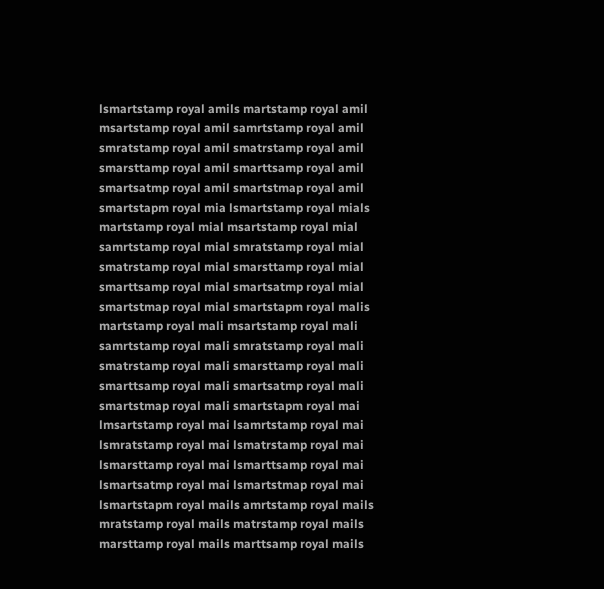lsmartstamp royal amils martstamp royal amil msartstamp royal amil samrtstamp royal amil smratstamp royal amil smatrstamp royal amil smarsttamp royal amil smarttsamp royal amil smartsatmp royal amil smartstmap royal amil smartstapm royal mia lsmartstamp royal mials martstamp royal mial msartstamp royal mial samrtstamp royal mial smratstamp royal mial smatrstamp royal mial smarsttamp royal mial smarttsamp royal mial smartsatmp royal mial smartstmap royal mial smartstapm royal malis martstamp royal mali msartstamp royal mali samrtstamp royal mali smratstamp royal mali smatrstamp royal mali smarsttamp royal mali smarttsamp royal mali smartsatmp royal mali smartstmap royal mali smartstapm royal mai lmsartstamp royal mai lsamrtstamp royal mai lsmratstamp royal mai lsmatrstamp royal mai lsmarsttamp royal mai lsmarttsamp royal mai lsmartsatmp royal mai lsmartstmap royal mai lsmartstapm royal mails amrtstamp royal mails mratstamp royal mails matrstamp royal mails marsttamp royal mails marttsamp royal mails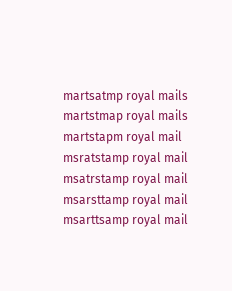martsatmp royal mails martstmap royal mails martstapm royal mail msratstamp royal mail msatrstamp royal mail msarsttamp royal mail msarttsamp royal mail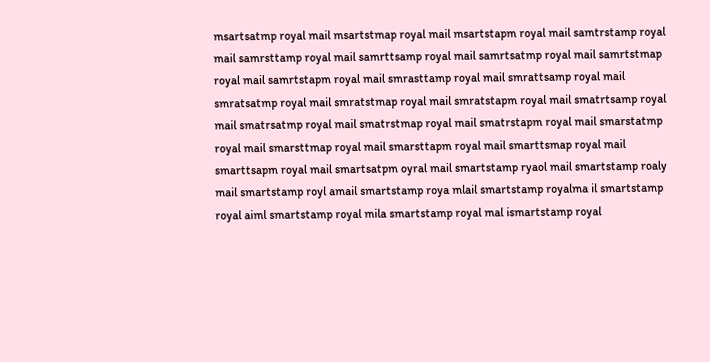msartsatmp royal mail msartstmap royal mail msartstapm royal mail samtrstamp royal mail samrsttamp royal mail samrttsamp royal mail samrtsatmp royal mail samrtstmap royal mail samrtstapm royal mail smrasttamp royal mail smrattsamp royal mail smratsatmp royal mail smratstmap royal mail smratstapm royal mail smatrtsamp royal mail smatrsatmp royal mail smatrstmap royal mail smatrstapm royal mail smarstatmp royal mail smarsttmap royal mail smarsttapm royal mail smarttsmap royal mail smarttsapm royal mail smartsatpm oyral mail smartstamp ryaol mail smartstamp roaly mail smartstamp royl amail smartstamp roya mlail smartstamp royalma il smartstamp royal aiml smartstamp royal mila smartstamp royal mal ismartstamp royal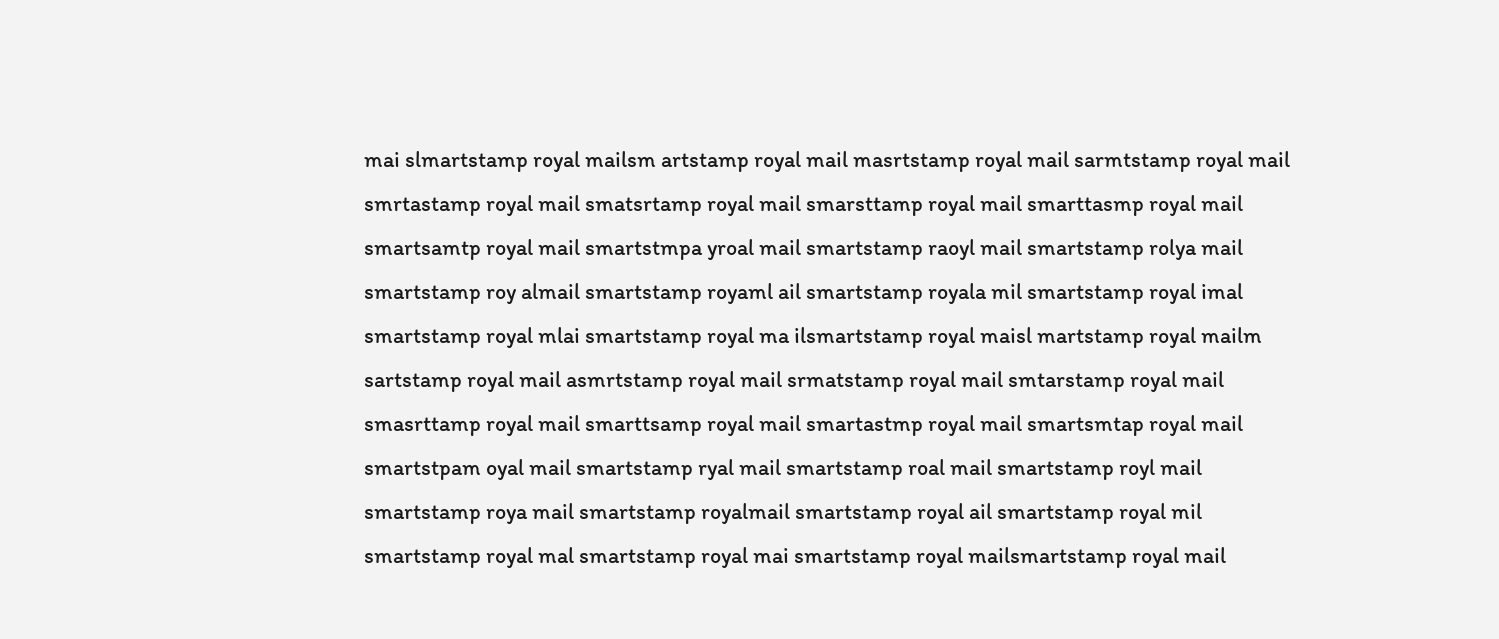mai slmartstamp royal mailsm artstamp royal mail masrtstamp royal mail sarmtstamp royal mail smrtastamp royal mail smatsrtamp royal mail smarsttamp royal mail smarttasmp royal mail smartsamtp royal mail smartstmpa yroal mail smartstamp raoyl mail smartstamp rolya mail smartstamp roy almail smartstamp royaml ail smartstamp royala mil smartstamp royal imal smartstamp royal mlai smartstamp royal ma ilsmartstamp royal maisl martstamp royal mailm sartstamp royal mail asmrtstamp royal mail srmatstamp royal mail smtarstamp royal mail smasrttamp royal mail smarttsamp royal mail smartastmp royal mail smartsmtap royal mail smartstpam oyal mail smartstamp ryal mail smartstamp roal mail smartstamp royl mail smartstamp roya mail smartstamp royalmail smartstamp royal ail smartstamp royal mil smartstamp royal mal smartstamp royal mai smartstamp royal mailsmartstamp royal mail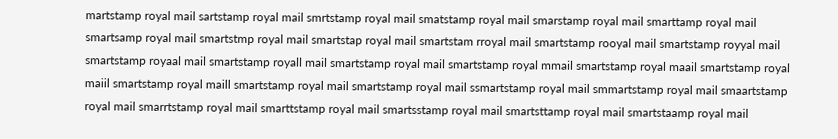martstamp royal mail sartstamp royal mail smrtstamp royal mail smatstamp royal mail smarstamp royal mail smarttamp royal mail smartsamp royal mail smartstmp royal mail smartstap royal mail smartstam rroyal mail smartstamp rooyal mail smartstamp royyal mail smartstamp royaal mail smartstamp royall mail smartstamp royal mail smartstamp royal mmail smartstamp royal maail smartstamp royal maiil smartstamp royal maill smartstamp royal mail smartstamp royal mail ssmartstamp royal mail smmartstamp royal mail smaartstamp royal mail smarrtstamp royal mail smarttstamp royal mail smartsstamp royal mail smartsttamp royal mail smartstaamp royal mail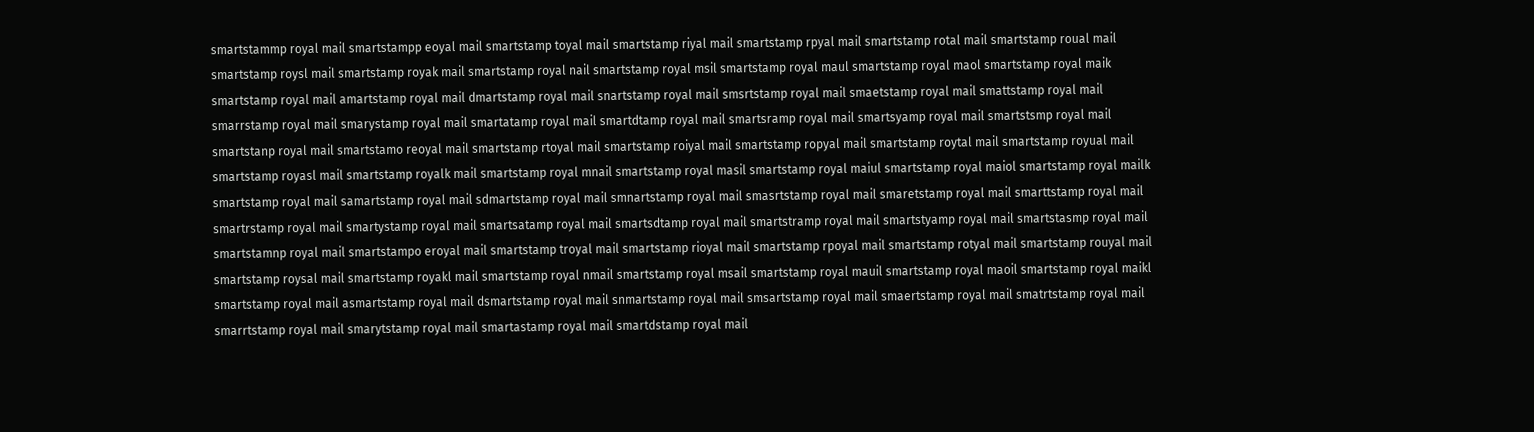smartstammp royal mail smartstampp eoyal mail smartstamp toyal mail smartstamp riyal mail smartstamp rpyal mail smartstamp rotal mail smartstamp roual mail smartstamp roysl mail smartstamp royak mail smartstamp royal nail smartstamp royal msil smartstamp royal maul smartstamp royal maol smartstamp royal maik smartstamp royal mail amartstamp royal mail dmartstamp royal mail snartstamp royal mail smsrtstamp royal mail smaetstamp royal mail smattstamp royal mail smarrstamp royal mail smarystamp royal mail smartatamp royal mail smartdtamp royal mail smartsramp royal mail smartsyamp royal mail smartstsmp royal mail smartstanp royal mail smartstamo reoyal mail smartstamp rtoyal mail smartstamp roiyal mail smartstamp ropyal mail smartstamp roytal mail smartstamp royual mail smartstamp royasl mail smartstamp royalk mail smartstamp royal mnail smartstamp royal masil smartstamp royal maiul smartstamp royal maiol smartstamp royal mailk smartstamp royal mail samartstamp royal mail sdmartstamp royal mail smnartstamp royal mail smasrtstamp royal mail smaretstamp royal mail smarttstamp royal mail smartrstamp royal mail smartystamp royal mail smartsatamp royal mail smartsdtamp royal mail smartstramp royal mail smartstyamp royal mail smartstasmp royal mail smartstamnp royal mail smartstampo eroyal mail smartstamp troyal mail smartstamp rioyal mail smartstamp rpoyal mail smartstamp rotyal mail smartstamp rouyal mail smartstamp roysal mail smartstamp royakl mail smartstamp royal nmail smartstamp royal msail smartstamp royal mauil smartstamp royal maoil smartstamp royal maikl smartstamp royal mail asmartstamp royal mail dsmartstamp royal mail snmartstamp royal mail smsartstamp royal mail smaertstamp royal mail smatrtstamp royal mail smarrtstamp royal mail smarytstamp royal mail smartastamp royal mail smartdstamp royal mail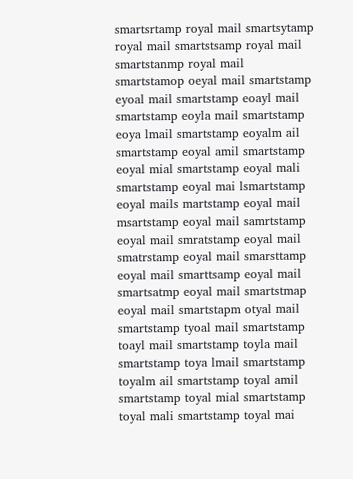smartsrtamp royal mail smartsytamp royal mail smartstsamp royal mail smartstanmp royal mail smartstamop oeyal mail smartstamp eyoal mail smartstamp eoayl mail smartstamp eoyla mail smartstamp eoya lmail smartstamp eoyalm ail smartstamp eoyal amil smartstamp eoyal mial smartstamp eoyal mali smartstamp eoyal mai lsmartstamp eoyal mails martstamp eoyal mail msartstamp eoyal mail samrtstamp eoyal mail smratstamp eoyal mail smatrstamp eoyal mail smarsttamp eoyal mail smarttsamp eoyal mail smartsatmp eoyal mail smartstmap eoyal mail smartstapm otyal mail smartstamp tyoal mail smartstamp toayl mail smartstamp toyla mail smartstamp toya lmail smartstamp toyalm ail smartstamp toyal amil smartstamp toyal mial smartstamp toyal mali smartstamp toyal mai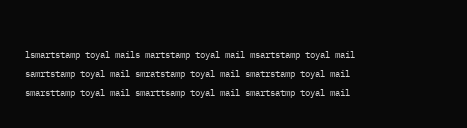lsmartstamp toyal mails martstamp toyal mail msartstamp toyal mail samrtstamp toyal mail smratstamp toyal mail smatrstamp toyal mail smarsttamp toyal mail smarttsamp toyal mail smartsatmp toyal mail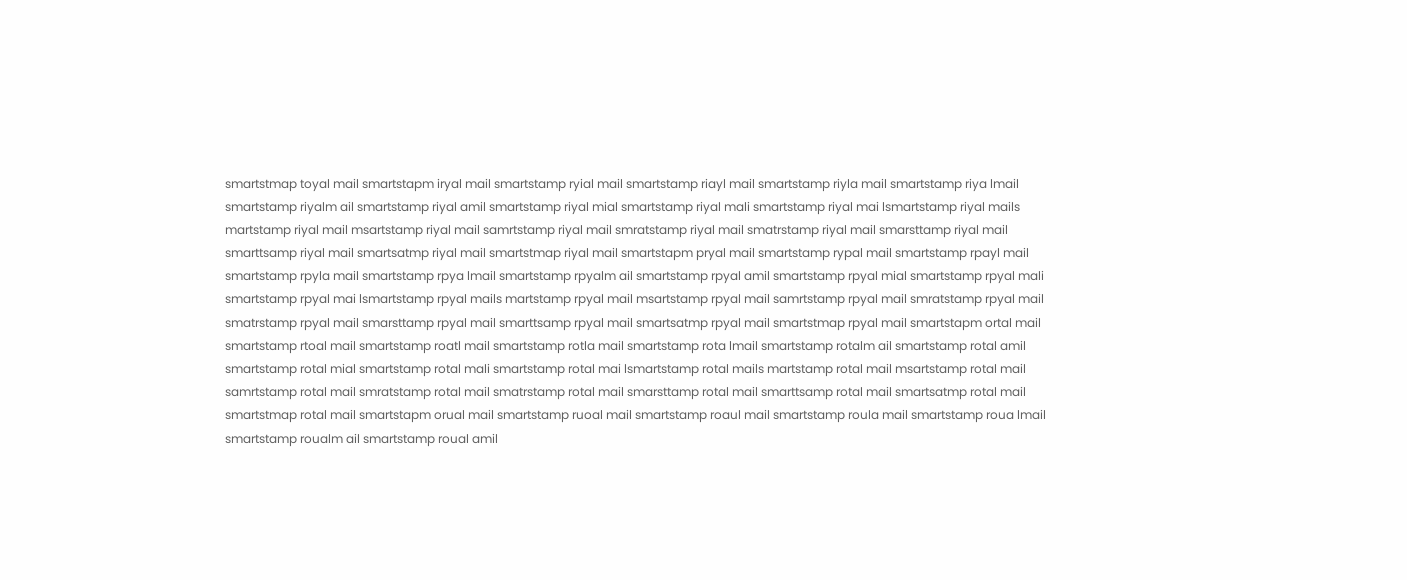smartstmap toyal mail smartstapm iryal mail smartstamp ryial mail smartstamp riayl mail smartstamp riyla mail smartstamp riya lmail smartstamp riyalm ail smartstamp riyal amil smartstamp riyal mial smartstamp riyal mali smartstamp riyal mai lsmartstamp riyal mails martstamp riyal mail msartstamp riyal mail samrtstamp riyal mail smratstamp riyal mail smatrstamp riyal mail smarsttamp riyal mail smarttsamp riyal mail smartsatmp riyal mail smartstmap riyal mail smartstapm pryal mail smartstamp rypal mail smartstamp rpayl mail smartstamp rpyla mail smartstamp rpya lmail smartstamp rpyalm ail smartstamp rpyal amil smartstamp rpyal mial smartstamp rpyal mali smartstamp rpyal mai lsmartstamp rpyal mails martstamp rpyal mail msartstamp rpyal mail samrtstamp rpyal mail smratstamp rpyal mail smatrstamp rpyal mail smarsttamp rpyal mail smarttsamp rpyal mail smartsatmp rpyal mail smartstmap rpyal mail smartstapm ortal mail smartstamp rtoal mail smartstamp roatl mail smartstamp rotla mail smartstamp rota lmail smartstamp rotalm ail smartstamp rotal amil smartstamp rotal mial smartstamp rotal mali smartstamp rotal mai lsmartstamp rotal mails martstamp rotal mail msartstamp rotal mail samrtstamp rotal mail smratstamp rotal mail smatrstamp rotal mail smarsttamp rotal mail smarttsamp rotal mail smartsatmp rotal mail smartstmap rotal mail smartstapm orual mail smartstamp ruoal mail smartstamp roaul mail smartstamp roula mail smartstamp roua lmail smartstamp roualm ail smartstamp roual amil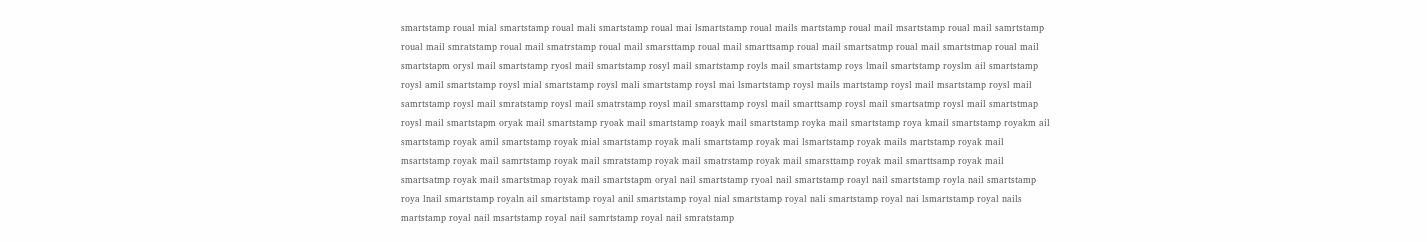smartstamp roual mial smartstamp roual mali smartstamp roual mai lsmartstamp roual mails martstamp roual mail msartstamp roual mail samrtstamp roual mail smratstamp roual mail smatrstamp roual mail smarsttamp roual mail smarttsamp roual mail smartsatmp roual mail smartstmap roual mail smartstapm orysl mail smartstamp ryosl mail smartstamp rosyl mail smartstamp royls mail smartstamp roys lmail smartstamp royslm ail smartstamp roysl amil smartstamp roysl mial smartstamp roysl mali smartstamp roysl mai lsmartstamp roysl mails martstamp roysl mail msartstamp roysl mail samrtstamp roysl mail smratstamp roysl mail smatrstamp roysl mail smarsttamp roysl mail smarttsamp roysl mail smartsatmp roysl mail smartstmap roysl mail smartstapm oryak mail smartstamp ryoak mail smartstamp roayk mail smartstamp royka mail smartstamp roya kmail smartstamp royakm ail smartstamp royak amil smartstamp royak mial smartstamp royak mali smartstamp royak mai lsmartstamp royak mails martstamp royak mail msartstamp royak mail samrtstamp royak mail smratstamp royak mail smatrstamp royak mail smarsttamp royak mail smarttsamp royak mail smartsatmp royak mail smartstmap royak mail smartstapm oryal nail smartstamp ryoal nail smartstamp roayl nail smartstamp royla nail smartstamp roya lnail smartstamp royaln ail smartstamp royal anil smartstamp royal nial smartstamp royal nali smartstamp royal nai lsmartstamp royal nails martstamp royal nail msartstamp royal nail samrtstamp royal nail smratstamp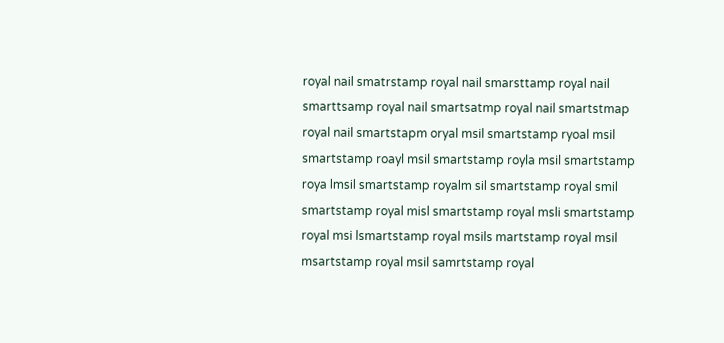royal nail smatrstamp royal nail smarsttamp royal nail smarttsamp royal nail smartsatmp royal nail smartstmap royal nail smartstapm oryal msil smartstamp ryoal msil smartstamp roayl msil smartstamp royla msil smartstamp roya lmsil smartstamp royalm sil smartstamp royal smil smartstamp royal misl smartstamp royal msli smartstamp royal msi lsmartstamp royal msils martstamp royal msil msartstamp royal msil samrtstamp royal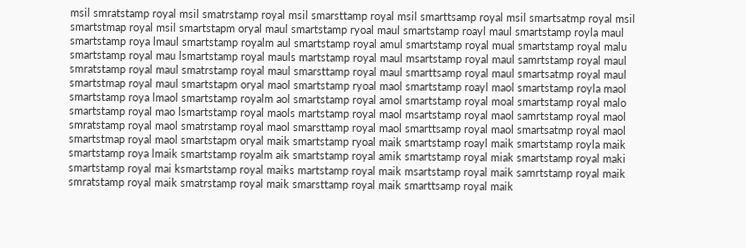msil smratstamp royal msil smatrstamp royal msil smarsttamp royal msil smarttsamp royal msil smartsatmp royal msil smartstmap royal msil smartstapm oryal maul smartstamp ryoal maul smartstamp roayl maul smartstamp royla maul smartstamp roya lmaul smartstamp royalm aul smartstamp royal amul smartstamp royal mual smartstamp royal malu smartstamp royal mau lsmartstamp royal mauls martstamp royal maul msartstamp royal maul samrtstamp royal maul smratstamp royal maul smatrstamp royal maul smarsttamp royal maul smarttsamp royal maul smartsatmp royal maul smartstmap royal maul smartstapm oryal maol smartstamp ryoal maol smartstamp roayl maol smartstamp royla maol smartstamp roya lmaol smartstamp royalm aol smartstamp royal amol smartstamp royal moal smartstamp royal malo smartstamp royal mao lsmartstamp royal maols martstamp royal maol msartstamp royal maol samrtstamp royal maol smratstamp royal maol smatrstamp royal maol smarsttamp royal maol smarttsamp royal maol smartsatmp royal maol smartstmap royal maol smartstapm oryal maik smartstamp ryoal maik smartstamp roayl maik smartstamp royla maik smartstamp roya lmaik smartstamp royalm aik smartstamp royal amik smartstamp royal miak smartstamp royal maki smartstamp royal mai ksmartstamp royal maiks martstamp royal maik msartstamp royal maik samrtstamp royal maik smratstamp royal maik smatrstamp royal maik smarsttamp royal maik smarttsamp royal maik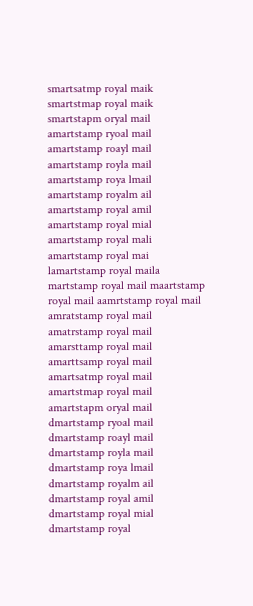smartsatmp royal maik smartstmap royal maik smartstapm oryal mail amartstamp ryoal mail amartstamp roayl mail amartstamp royla mail amartstamp roya lmail amartstamp royalm ail amartstamp royal amil amartstamp royal mial amartstamp royal mali amartstamp royal mai lamartstamp royal maila martstamp royal mail maartstamp royal mail aamrtstamp royal mail amratstamp royal mail amatrstamp royal mail amarsttamp royal mail amarttsamp royal mail amartsatmp royal mail amartstmap royal mail amartstapm oryal mail dmartstamp ryoal mail dmartstamp roayl mail dmartstamp royla mail dmartstamp roya lmail dmartstamp royalm ail dmartstamp royal amil dmartstamp royal mial dmartstamp royal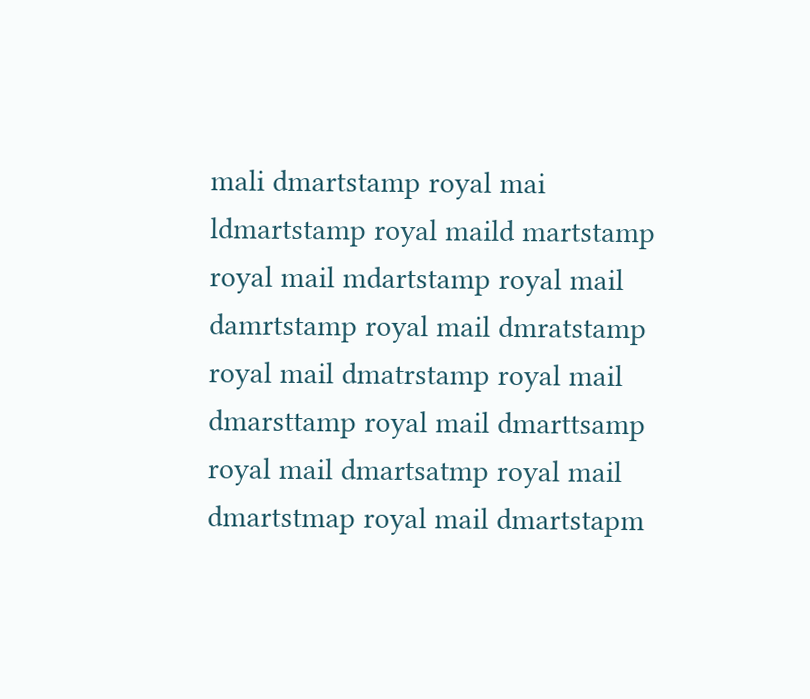mali dmartstamp royal mai ldmartstamp royal maild martstamp royal mail mdartstamp royal mail damrtstamp royal mail dmratstamp royal mail dmatrstamp royal mail dmarsttamp royal mail dmarttsamp royal mail dmartsatmp royal mail dmartstmap royal mail dmartstapm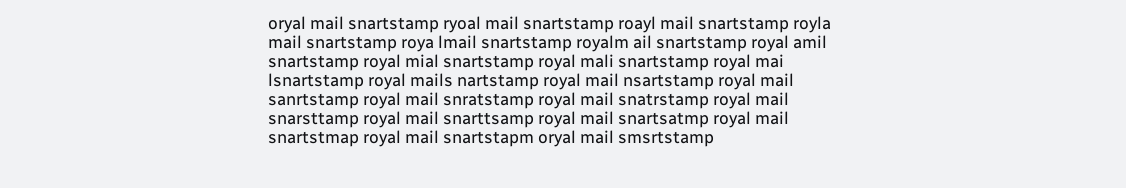oryal mail snartstamp ryoal mail snartstamp roayl mail snartstamp royla mail snartstamp roya lmail snartstamp royalm ail snartstamp royal amil snartstamp royal mial snartstamp royal mali snartstamp royal mai lsnartstamp royal mails nartstamp royal mail nsartstamp royal mail sanrtstamp royal mail snratstamp royal mail snatrstamp royal mail snarsttamp royal mail snarttsamp royal mail snartsatmp royal mail snartstmap royal mail snartstapm oryal mail smsrtstamp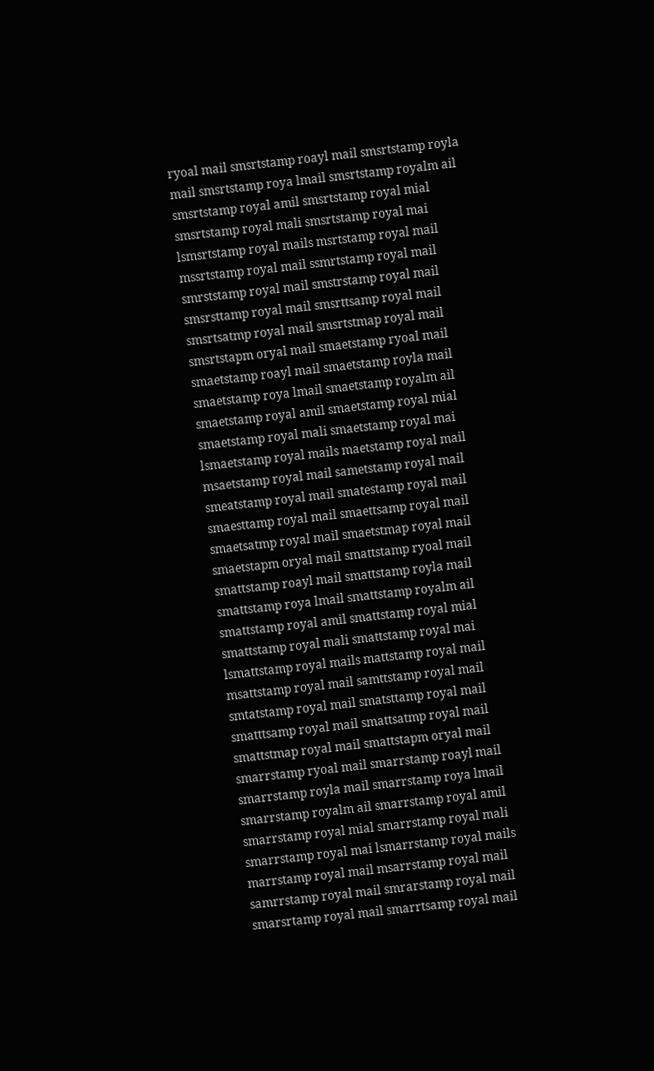ryoal mail smsrtstamp roayl mail smsrtstamp royla mail smsrtstamp roya lmail smsrtstamp royalm ail smsrtstamp royal amil smsrtstamp royal mial smsrtstamp royal mali smsrtstamp royal mai lsmsrtstamp royal mails msrtstamp royal mail mssrtstamp royal mail ssmrtstamp royal mail smrststamp royal mail smstrstamp royal mail smsrsttamp royal mail smsrttsamp royal mail smsrtsatmp royal mail smsrtstmap royal mail smsrtstapm oryal mail smaetstamp ryoal mail smaetstamp roayl mail smaetstamp royla mail smaetstamp roya lmail smaetstamp royalm ail smaetstamp royal amil smaetstamp royal mial smaetstamp royal mali smaetstamp royal mai lsmaetstamp royal mails maetstamp royal mail msaetstamp royal mail sametstamp royal mail smeatstamp royal mail smatestamp royal mail smaesttamp royal mail smaettsamp royal mail smaetsatmp royal mail smaetstmap royal mail smaetstapm oryal mail smattstamp ryoal mail smattstamp roayl mail smattstamp royla mail smattstamp roya lmail smattstamp royalm ail smattstamp royal amil smattstamp royal mial smattstamp royal mali smattstamp royal mai lsmattstamp royal mails mattstamp royal mail msattstamp royal mail samttstamp royal mail smtatstamp royal mail smatsttamp royal mail smatttsamp royal mail smattsatmp royal mail smattstmap royal mail smattstapm oryal mail smarrstamp ryoal mail smarrstamp roayl mail smarrstamp royla mail smarrstamp roya lmail smarrstamp royalm ail smarrstamp royal amil smarrstamp royal mial smarrstamp royal mali smarrstamp royal mai lsmarrstamp royal mails marrstamp royal mail msarrstamp royal mail samrrstamp royal mail smrarstamp royal mail smarsrtamp royal mail smarrtsamp royal mail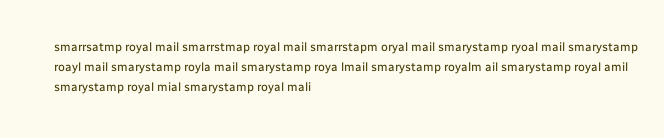smarrsatmp royal mail smarrstmap royal mail smarrstapm oryal mail smarystamp ryoal mail smarystamp roayl mail smarystamp royla mail smarystamp roya lmail smarystamp royalm ail smarystamp royal amil smarystamp royal mial smarystamp royal mali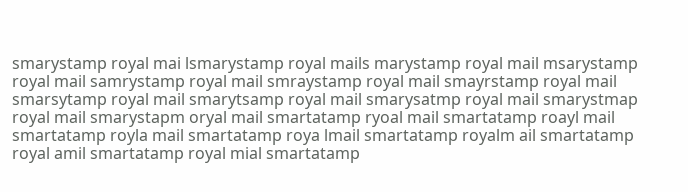smarystamp royal mai lsmarystamp royal mails marystamp royal mail msarystamp royal mail samrystamp royal mail smraystamp royal mail smayrstamp royal mail smarsytamp royal mail smarytsamp royal mail smarysatmp royal mail smarystmap royal mail smarystapm oryal mail smartatamp ryoal mail smartatamp roayl mail smartatamp royla mail smartatamp roya lmail smartatamp royalm ail smartatamp royal amil smartatamp royal mial smartatamp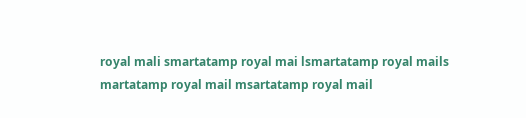royal mali smartatamp royal mai lsmartatamp royal mails martatamp royal mail msartatamp royal mail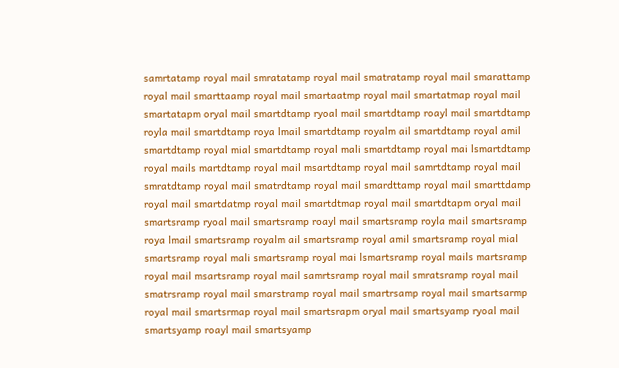samrtatamp royal mail smratatamp royal mail smatratamp royal mail smarattamp royal mail smarttaamp royal mail smartaatmp royal mail smartatmap royal mail smartatapm oryal mail smartdtamp ryoal mail smartdtamp roayl mail smartdtamp royla mail smartdtamp roya lmail smartdtamp royalm ail smartdtamp royal amil smartdtamp royal mial smartdtamp royal mali smartdtamp royal mai lsmartdtamp royal mails martdtamp royal mail msartdtamp royal mail samrtdtamp royal mail smratdtamp royal mail smatrdtamp royal mail smardttamp royal mail smarttdamp royal mail smartdatmp royal mail smartdtmap royal mail smartdtapm oryal mail smartsramp ryoal mail smartsramp roayl mail smartsramp royla mail smartsramp roya lmail smartsramp royalm ail smartsramp royal amil smartsramp royal mial smartsramp royal mali smartsramp royal mai lsmartsramp royal mails martsramp royal mail msartsramp royal mail samrtsramp royal mail smratsramp royal mail smatrsramp royal mail smarstramp royal mail smartrsamp royal mail smartsarmp royal mail smartsrmap royal mail smartsrapm oryal mail smartsyamp ryoal mail smartsyamp roayl mail smartsyamp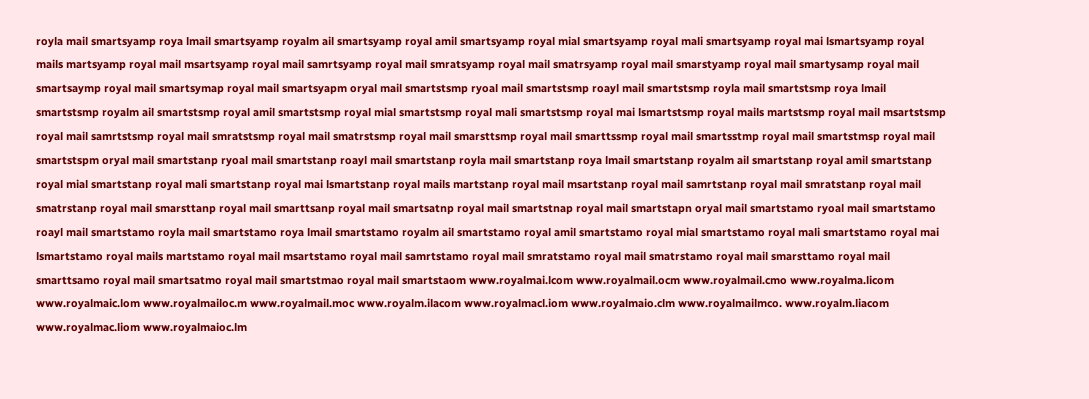royla mail smartsyamp roya lmail smartsyamp royalm ail smartsyamp royal amil smartsyamp royal mial smartsyamp royal mali smartsyamp royal mai lsmartsyamp royal mails martsyamp royal mail msartsyamp royal mail samrtsyamp royal mail smratsyamp royal mail smatrsyamp royal mail smarstyamp royal mail smartysamp royal mail smartsaymp royal mail smartsymap royal mail smartsyapm oryal mail smartstsmp ryoal mail smartstsmp roayl mail smartstsmp royla mail smartstsmp roya lmail smartstsmp royalm ail smartstsmp royal amil smartstsmp royal mial smartstsmp royal mali smartstsmp royal mai lsmartstsmp royal mails martstsmp royal mail msartstsmp royal mail samrtstsmp royal mail smratstsmp royal mail smatrstsmp royal mail smarsttsmp royal mail smarttssmp royal mail smartsstmp royal mail smartstmsp royal mail smartstspm oryal mail smartstanp ryoal mail smartstanp roayl mail smartstanp royla mail smartstanp roya lmail smartstanp royalm ail smartstanp royal amil smartstanp royal mial smartstanp royal mali smartstanp royal mai lsmartstanp royal mails martstanp royal mail msartstanp royal mail samrtstanp royal mail smratstanp royal mail smatrstanp royal mail smarsttanp royal mail smarttsanp royal mail smartsatnp royal mail smartstnap royal mail smartstapn oryal mail smartstamo ryoal mail smartstamo roayl mail smartstamo royla mail smartstamo roya lmail smartstamo royalm ail smartstamo royal amil smartstamo royal mial smartstamo royal mali smartstamo royal mai lsmartstamo royal mails martstamo royal mail msartstamo royal mail samrtstamo royal mail smratstamo royal mail smatrstamo royal mail smarsttamo royal mail smarttsamo royal mail smartsatmo royal mail smartstmao royal mail smartstaom www.royalmai.lcom www.royalmail.ocm www.royalmail.cmo www.royalma.licom www.royalmaic.lom www.royalmailoc.m www.royalmail.moc www.royalm.ilacom www.royalmacl.iom www.royalmaio.clm www.royalmailmco. www.royalm.liacom www.royalmac.liom www.royalmaioc.lm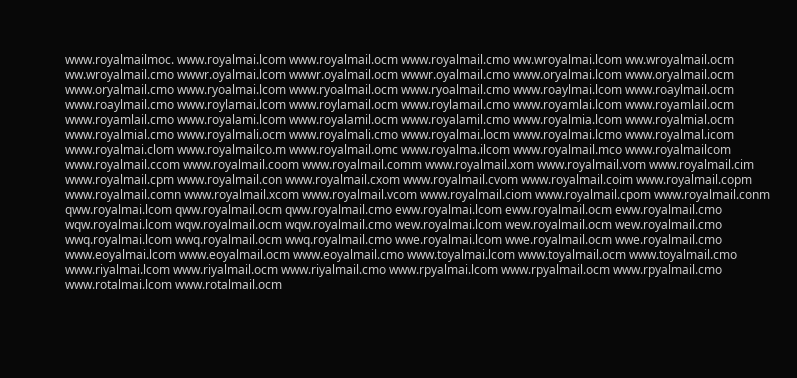www.royalmailmoc. www.royalmai.lcom www.royalmail.ocm www.royalmail.cmo ww.wroyalmai.lcom ww.wroyalmail.ocm ww.wroyalmail.cmo wwwr.oyalmai.lcom wwwr.oyalmail.ocm wwwr.oyalmail.cmo www.oryalmai.lcom www.oryalmail.ocm www.oryalmail.cmo www.ryoalmai.lcom www.ryoalmail.ocm www.ryoalmail.cmo www.roaylmai.lcom www.roaylmail.ocm www.roaylmail.cmo www.roylamai.lcom www.roylamail.ocm www.roylamail.cmo www.royamlai.lcom www.royamlail.ocm www.royamlail.cmo www.royalami.lcom www.royalamil.ocm www.royalamil.cmo www.royalmia.lcom www.royalmial.ocm www.royalmial.cmo www.royalmali.ocm www.royalmali.cmo www.royalmai.locm www.royalmai.lcmo www.royalmal.icom www.royalmai.clom www.royalmailco.m www.royalmail.omc www.royalma.ilcom www.royalmail.mco www.royalmailcom www.royalmail.ccom www.royalmail.coom www.royalmail.comm www.royalmail.xom www.royalmail.vom www.royalmail.cim www.royalmail.cpm www.royalmail.con www.royalmail.cxom www.royalmail.cvom www.royalmail.coim www.royalmail.copm www.royalmail.comn www.royalmail.xcom www.royalmail.vcom www.royalmail.ciom www.royalmail.cpom www.royalmail.conm qww.royalmai.lcom qww.royalmail.ocm qww.royalmail.cmo eww.royalmai.lcom eww.royalmail.ocm eww.royalmail.cmo wqw.royalmai.lcom wqw.royalmail.ocm wqw.royalmail.cmo wew.royalmai.lcom wew.royalmail.ocm wew.royalmail.cmo wwq.royalmai.lcom wwq.royalmail.ocm wwq.royalmail.cmo wwe.royalmai.lcom wwe.royalmail.ocm wwe.royalmail.cmo www.eoyalmai.lcom www.eoyalmail.ocm www.eoyalmail.cmo www.toyalmai.lcom www.toyalmail.ocm www.toyalmail.cmo www.riyalmai.lcom www.riyalmail.ocm www.riyalmail.cmo www.rpyalmai.lcom www.rpyalmail.ocm www.rpyalmail.cmo www.rotalmai.lcom www.rotalmail.ocm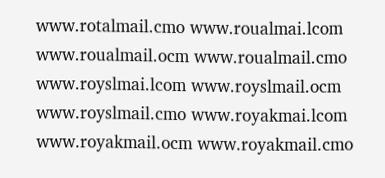www.rotalmail.cmo www.roualmai.lcom www.roualmail.ocm www.roualmail.cmo www.royslmai.lcom www.royslmail.ocm www.royslmail.cmo www.royakmai.lcom www.royakmail.ocm www.royakmail.cmo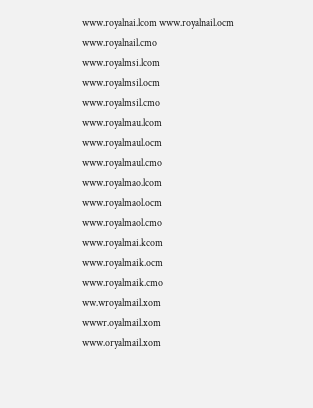www.royalnai.lcom www.royalnail.ocm www.royalnail.cmo www.royalmsi.lcom www.royalmsil.ocm www.royalmsil.cmo www.royalmau.lcom www.royalmaul.ocm www.royalmaul.cmo www.royalmao.lcom www.royalmaol.ocm www.royalmaol.cmo www.royalmai.kcom www.royalmaik.ocm www.royalmaik.cmo ww.wroyalmail.xom wwwr.oyalmail.xom www.oryalmail.xom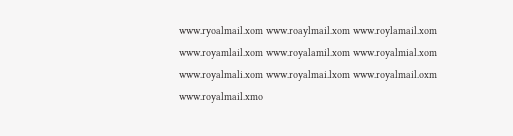www.ryoalmail.xom www.roaylmail.xom www.roylamail.xom www.royamlail.xom www.royalamil.xom www.royalmial.xom www.royalmali.xom www.royalmai.lxom www.royalmail.oxm www.royalmail.xmo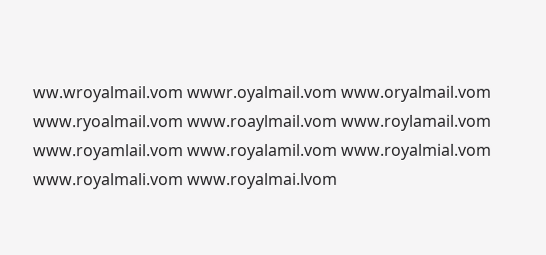ww.wroyalmail.vom wwwr.oyalmail.vom www.oryalmail.vom www.ryoalmail.vom www.roaylmail.vom www.roylamail.vom www.royamlail.vom www.royalamil.vom www.royalmial.vom www.royalmali.vom www.royalmai.lvom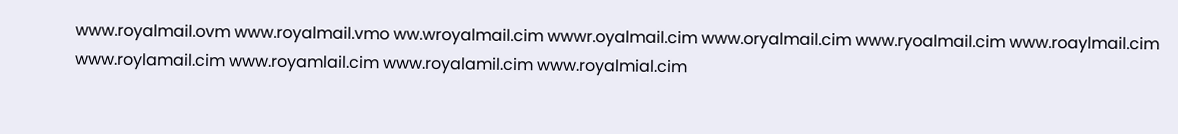www.royalmail.ovm www.royalmail.vmo ww.wroyalmail.cim wwwr.oyalmail.cim www.oryalmail.cim www.ryoalmail.cim www.roaylmail.cim www.roylamail.cim www.royamlail.cim www.royalamil.cim www.royalmial.cim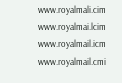www.royalmali.cim www.royalmai.lcim www.royalmail.icm www.royalmail.cmi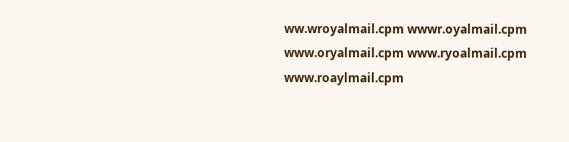ww.wroyalmail.cpm wwwr.oyalmail.cpm www.oryalmail.cpm www.ryoalmail.cpm www.roaylmail.cpm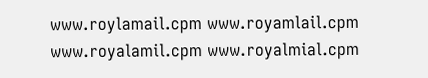www.roylamail.cpm www.royamlail.cpm www.royalamil.cpm www.royalmial.cpm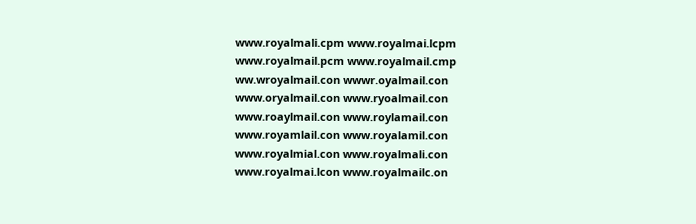www.royalmali.cpm www.royalmai.lcpm www.royalmail.pcm www.royalmail.cmp ww.wroyalmail.con wwwr.oyalmail.con www.oryalmail.con www.ryoalmail.con www.roaylmail.con www.roylamail.con www.royamlail.con www.royalamil.con www.royalmial.con www.royalmali.con www.royalmai.lcon www.royalmailc.on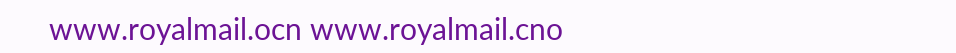www.royalmail.ocn www.royalmail.cno